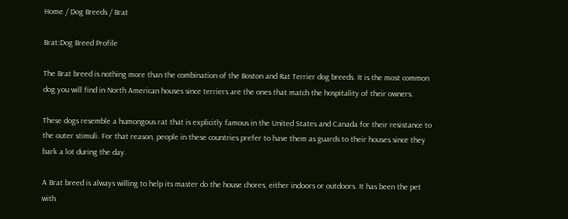Home / Dog Breeds / Brat

Brat:Dog Breed Profile

The Brat breed is nothing more than the combination of the Boston and Rat Terrier dog breeds. It is the most common dog you will find in North American houses since terriers are the ones that match the hospitality of their owners.

These dogs resemble a humongous rat that is explicitly famous in the United States and Canada for their resistance to the outer stimuli. For that reason, people in these countries prefer to have them as guards to their houses since they bark a lot during the day.

A Brat breed is always willing to help its master do the house chores, either indoors or outdoors. It has been the pet with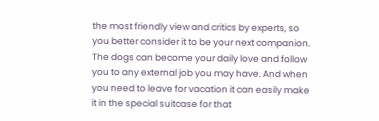the most friendly view and critics by experts, so you better consider it to be your next companion. The dogs can become your daily love and follow you to any external job you may have. And when you need to leave for vacation it can easily make it in the special suitcase for that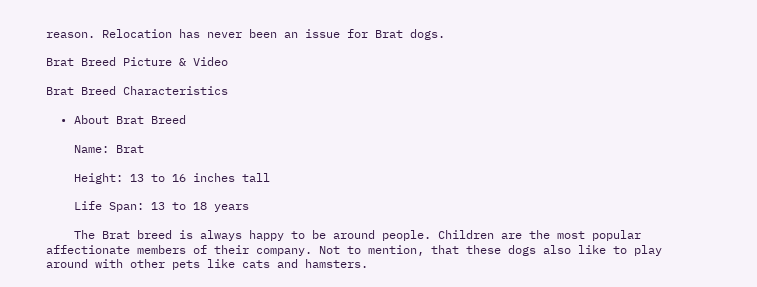reason. Relocation has never been an issue for Brat dogs.

Brat Breed Picture & Video

Brat Breed Characteristics

  • About Brat Breed

    Name: Brat

    Height: 13 to 16 inches tall

    Life Span: 13 to 18 years

    The Brat breed is always happy to be around people. Children are the most popular affectionate members of their company. Not to mention, that these dogs also like to play around with other pets like cats and hamsters.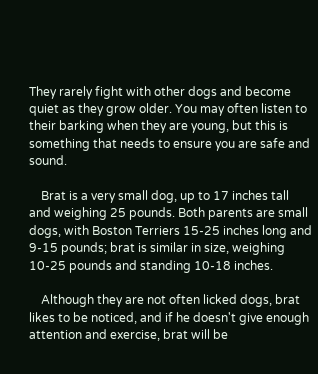They rarely fight with other dogs and become quiet as they grow older. You may often listen to their barking when they are young, but this is something that needs to ensure you are safe and sound.

    Brat is a very small dog, up to 17 inches tall and weighing 25 pounds. Both parents are small dogs, with Boston Terriers 15-25 inches long and 9-15 pounds; brat is similar in size, weighing 10-25 pounds and standing 10-18 inches.

    Although they are not often licked dogs, brat likes to be noticed, and if he doesn't give enough attention and exercise, brat will be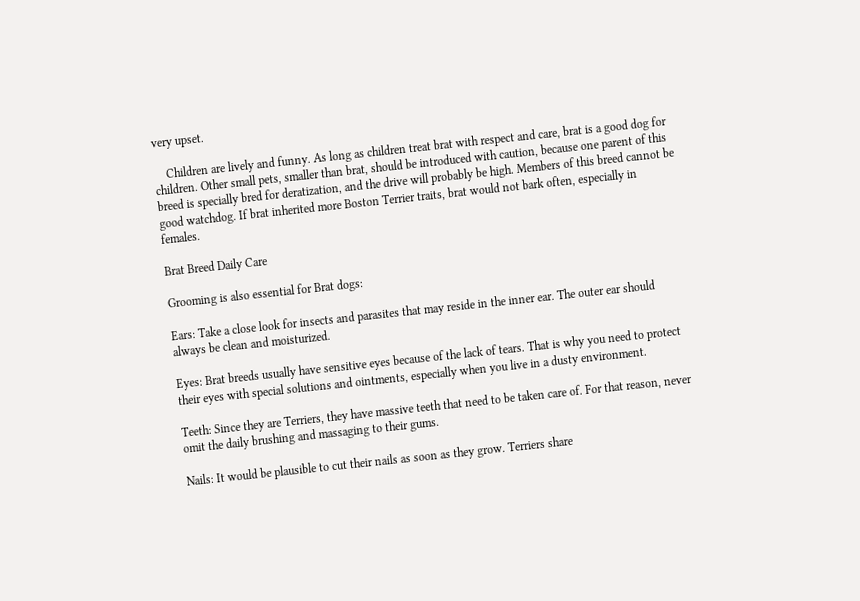very upset.

    Children are lively and funny. As long as children treat brat with respect and care, brat is a good dog for children. Other small pets, smaller than brat, should be introduced with caution, because one parent of this breed is specially bred for deratization, and the drive will probably be high. Members of this breed cannot be good watchdog. If brat inherited more Boston Terrier traits, brat would not bark often, especially in females.

Brat Breed Daily Care

Grooming is also essential for Brat dogs:

Ears: Take a close look for insects and parasites that may reside in the inner ear. The outer ear should always be clean and moisturized.

Eyes: Brat breeds usually have sensitive eyes because of the lack of tears. That is why you need to protect their eyes with special solutions and ointments, especially when you live in a dusty environment.

Teeth: Since they are Terriers, they have massive teeth that need to be taken care of. For that reason, never omit the daily brushing and massaging to their gums.

Nails: It would be plausible to cut their nails as soon as they grow. Terriers share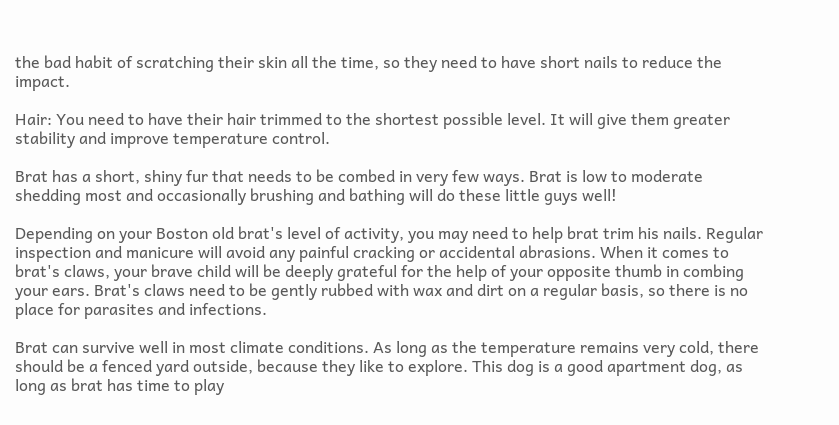the bad habit of scratching their skin all the time, so they need to have short nails to reduce the impact.

Hair: You need to have their hair trimmed to the shortest possible level. It will give them greater stability and improve temperature control.

Brat has a short, shiny fur that needs to be combed in very few ways. Brat is low to moderate shedding most and occasionally brushing and bathing will do these little guys well!

Depending on your Boston old brat's level of activity, you may need to help brat trim his nails. Regular inspection and manicure will avoid any painful cracking or accidental abrasions. When it comes to brat's claws, your brave child will be deeply grateful for the help of your opposite thumb in combing your ears. Brat's claws need to be gently rubbed with wax and dirt on a regular basis, so there is no place for parasites and infections.

Brat can survive well in most climate conditions. As long as the temperature remains very cold, there should be a fenced yard outside, because they like to explore. This dog is a good apartment dog, as long as brat has time to play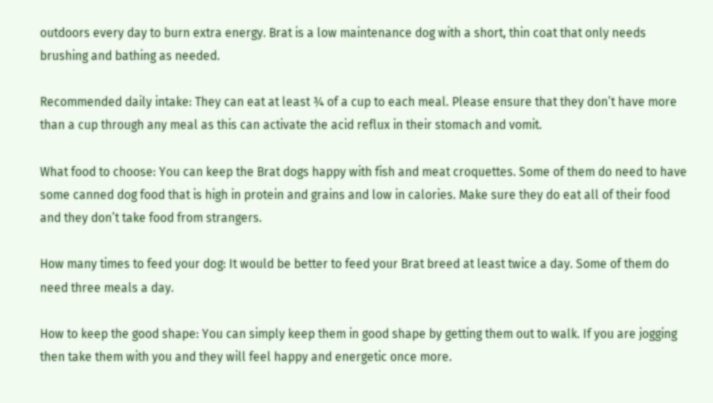outdoors every day to burn extra energy. Brat is a low maintenance dog with a short, thin coat that only needs brushing and bathing as needed.

Recommended daily intake: They can eat at least ¾ of a cup to each meal. Please ensure that they don’t have more than a cup through any meal as this can activate the acid reflux in their stomach and vomit.

What food to choose: You can keep the Brat dogs happy with fish and meat croquettes. Some of them do need to have some canned dog food that is high in protein and grains and low in calories. Make sure they do eat all of their food and they don’t take food from strangers.

How many times to feed your dog: It would be better to feed your Brat breed at least twice a day. Some of them do need three meals a day.

How to keep the good shape: You can simply keep them in good shape by getting them out to walk. If you are jogging then take them with you and they will feel happy and energetic once more.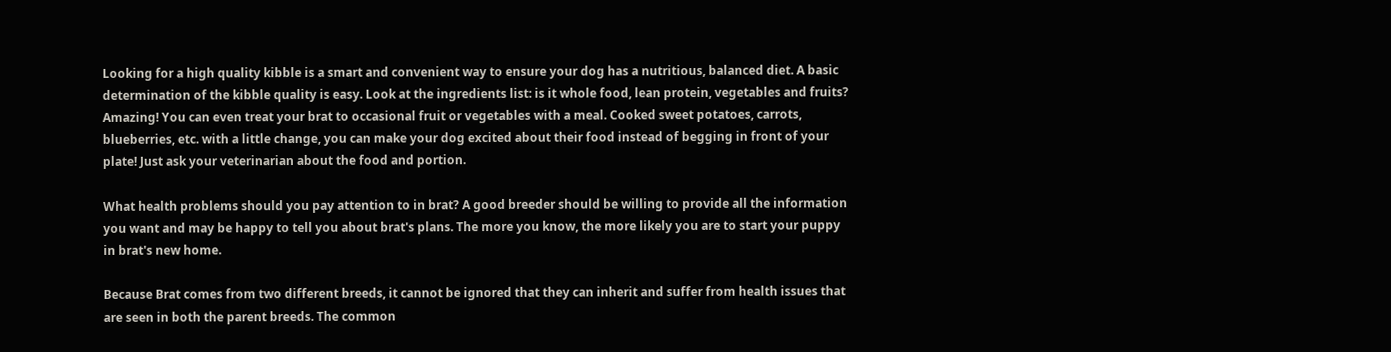Looking for a high quality kibble is a smart and convenient way to ensure your dog has a nutritious, balanced diet. A basic determination of the kibble quality is easy. Look at the ingredients list: is it whole food, lean protein, vegetables and fruits? Amazing! You can even treat your brat to occasional fruit or vegetables with a meal. Cooked sweet potatoes, carrots, blueberries, etc. with a little change, you can make your dog excited about their food instead of begging in front of your plate! Just ask your veterinarian about the food and portion.

What health problems should you pay attention to in brat? A good breeder should be willing to provide all the information you want and may be happy to tell you about brat's plans. The more you know, the more likely you are to start your puppy in brat's new home.

Because Brat comes from two different breeds, it cannot be ignored that they can inherit and suffer from health issues that are seen in both the parent breeds. The common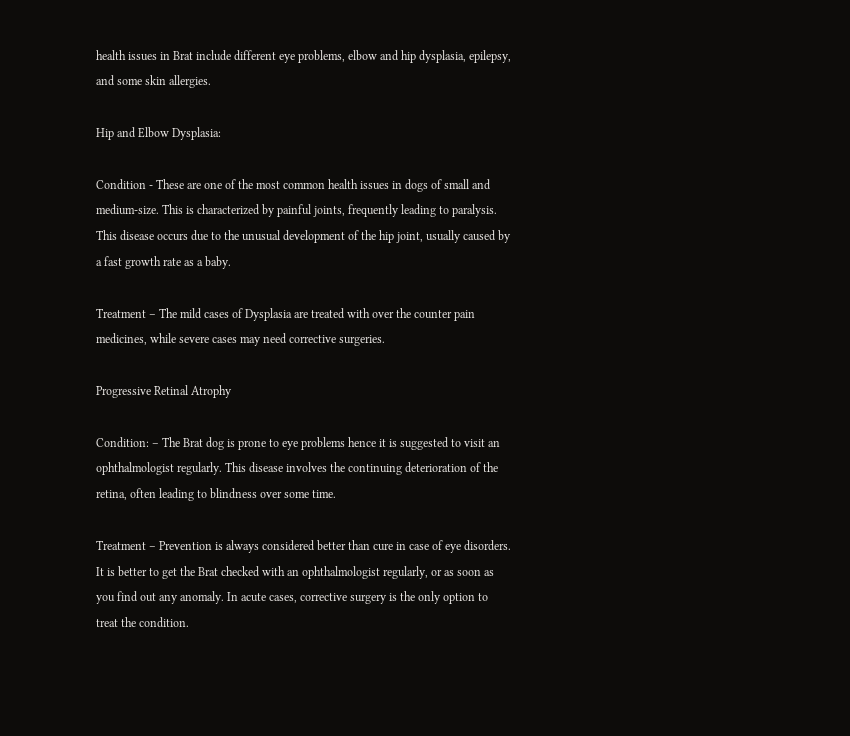health issues in Brat include different eye problems, elbow and hip dysplasia, epilepsy, and some skin allergies.

Hip and Elbow Dysplasia:

Condition - These are one of the most common health issues in dogs of small and medium-size. This is characterized by painful joints, frequently leading to paralysis. This disease occurs due to the unusual development of the hip joint, usually caused by a fast growth rate as a baby.

Treatment – The mild cases of Dysplasia are treated with over the counter pain medicines, while severe cases may need corrective surgeries.

Progressive Retinal Atrophy

Condition: – The Brat dog is prone to eye problems hence it is suggested to visit an ophthalmologist regularly. This disease involves the continuing deterioration of the retina, often leading to blindness over some time.

Treatment – Prevention is always considered better than cure in case of eye disorders. It is better to get the Brat checked with an ophthalmologist regularly, or as soon as you find out any anomaly. In acute cases, corrective surgery is the only option to treat the condition.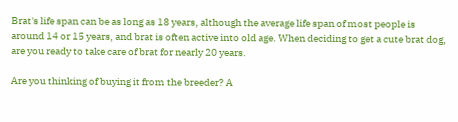Brat's life span can be as long as 18 years, although the average life span of most people is around 14 or 15 years, and brat is often active into old age. When deciding to get a cute brat dog, are you ready to take care of brat for nearly 20 years.

Are you thinking of buying it from the breeder? A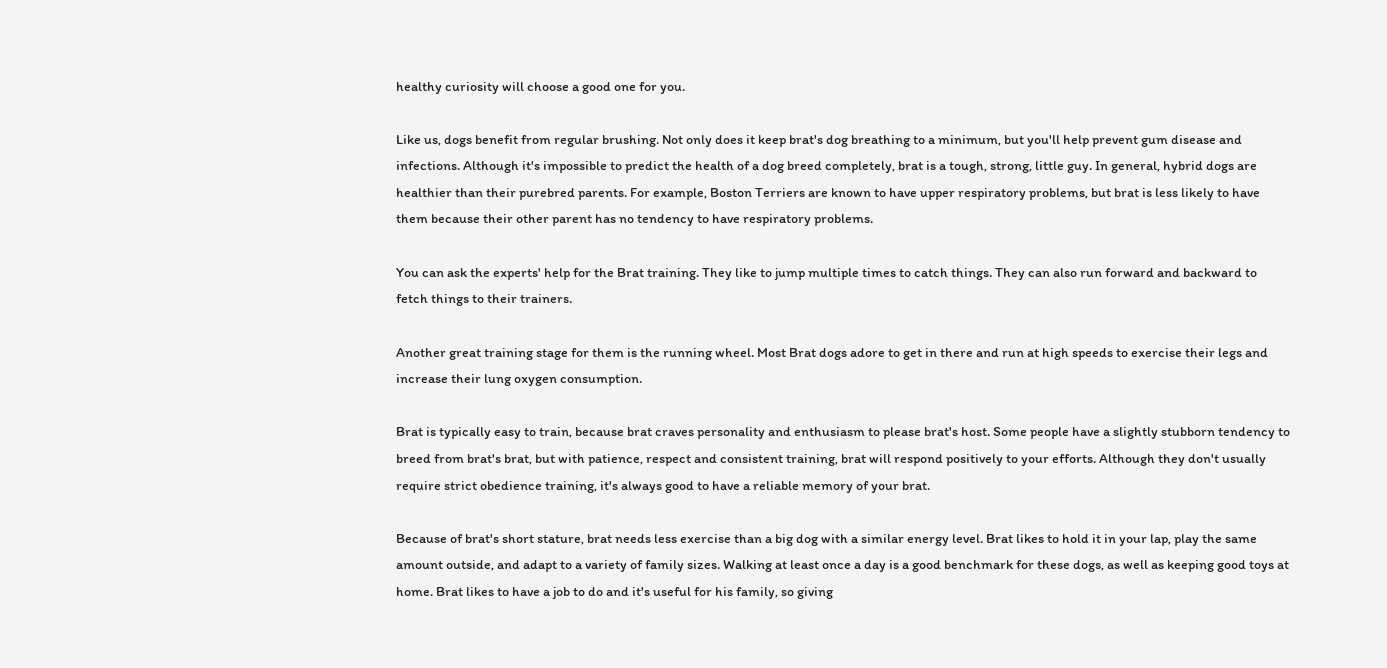healthy curiosity will choose a good one for you.

Like us, dogs benefit from regular brushing. Not only does it keep brat's dog breathing to a minimum, but you'll help prevent gum disease and infections. Although it's impossible to predict the health of a dog breed completely, brat is a tough, strong, little guy. In general, hybrid dogs are healthier than their purebred parents. For example, Boston Terriers are known to have upper respiratory problems, but brat is less likely to have them because their other parent has no tendency to have respiratory problems.

You can ask the experts' help for the Brat training. They like to jump multiple times to catch things. They can also run forward and backward to fetch things to their trainers.

Another great training stage for them is the running wheel. Most Brat dogs adore to get in there and run at high speeds to exercise their legs and increase their lung oxygen consumption.

Brat is typically easy to train, because brat craves personality and enthusiasm to please brat's host. Some people have a slightly stubborn tendency to breed from brat's brat, but with patience, respect and consistent training, brat will respond positively to your efforts. Although they don't usually require strict obedience training, it's always good to have a reliable memory of your brat.

Because of brat's short stature, brat needs less exercise than a big dog with a similar energy level. Brat likes to hold it in your lap, play the same amount outside, and adapt to a variety of family sizes. Walking at least once a day is a good benchmark for these dogs, as well as keeping good toys at home. Brat likes to have a job to do and it's useful for his family, so giving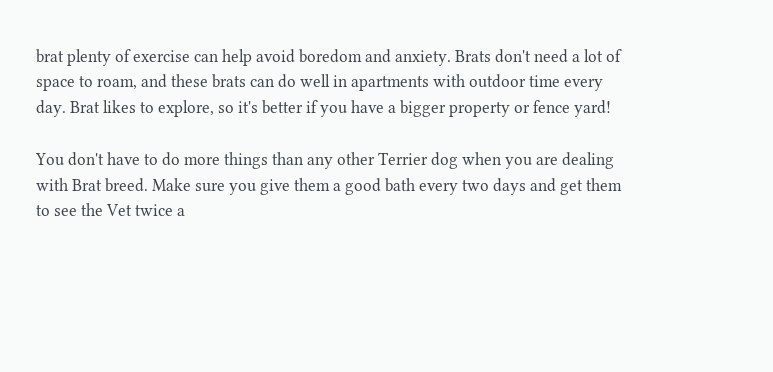brat plenty of exercise can help avoid boredom and anxiety. Brats don't need a lot of space to roam, and these brats can do well in apartments with outdoor time every day. Brat likes to explore, so it's better if you have a bigger property or fence yard!

You don't have to do more things than any other Terrier dog when you are dealing with Brat breed. Make sure you give them a good bath every two days and get them to see the Vet twice a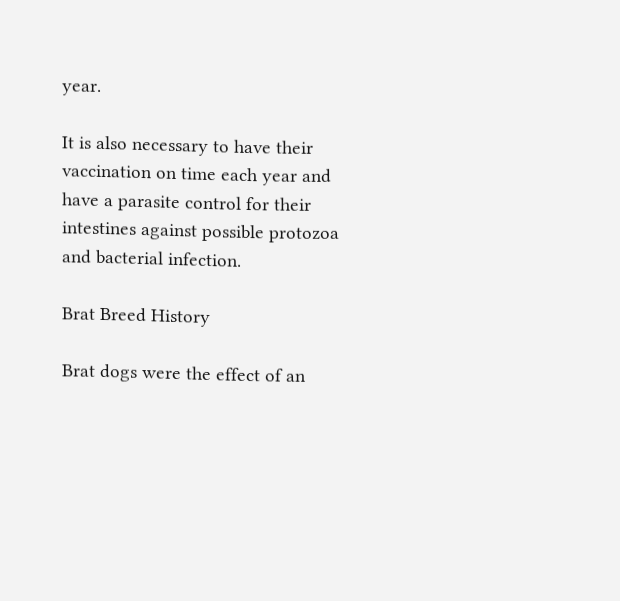year.

It is also necessary to have their vaccination on time each year and have a parasite control for their intestines against possible protozoa and bacterial infection.

Brat Breed History

Brat dogs were the effect of an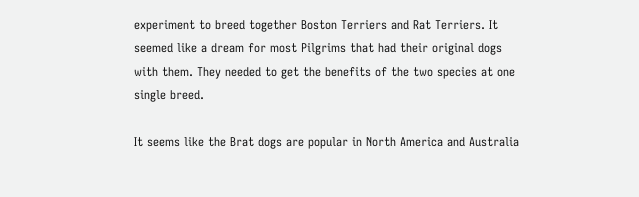experiment to breed together Boston Terriers and Rat Terriers. It seemed like a dream for most Pilgrims that had their original dogs with them. They needed to get the benefits of the two species at one single breed.

It seems like the Brat dogs are popular in North America and Australia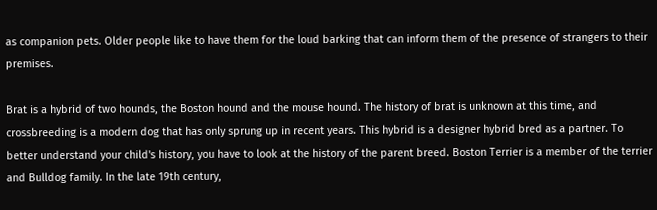as companion pets. Older people like to have them for the loud barking that can inform them of the presence of strangers to their premises.

Brat is a hybrid of two hounds, the Boston hound and the mouse hound. The history of brat is unknown at this time, and crossbreeding is a modern dog that has only sprung up in recent years. This hybrid is a designer hybrid bred as a partner. To better understand your child's history, you have to look at the history of the parent breed. Boston Terrier is a member of the terrier and Bulldog family. In the late 19th century,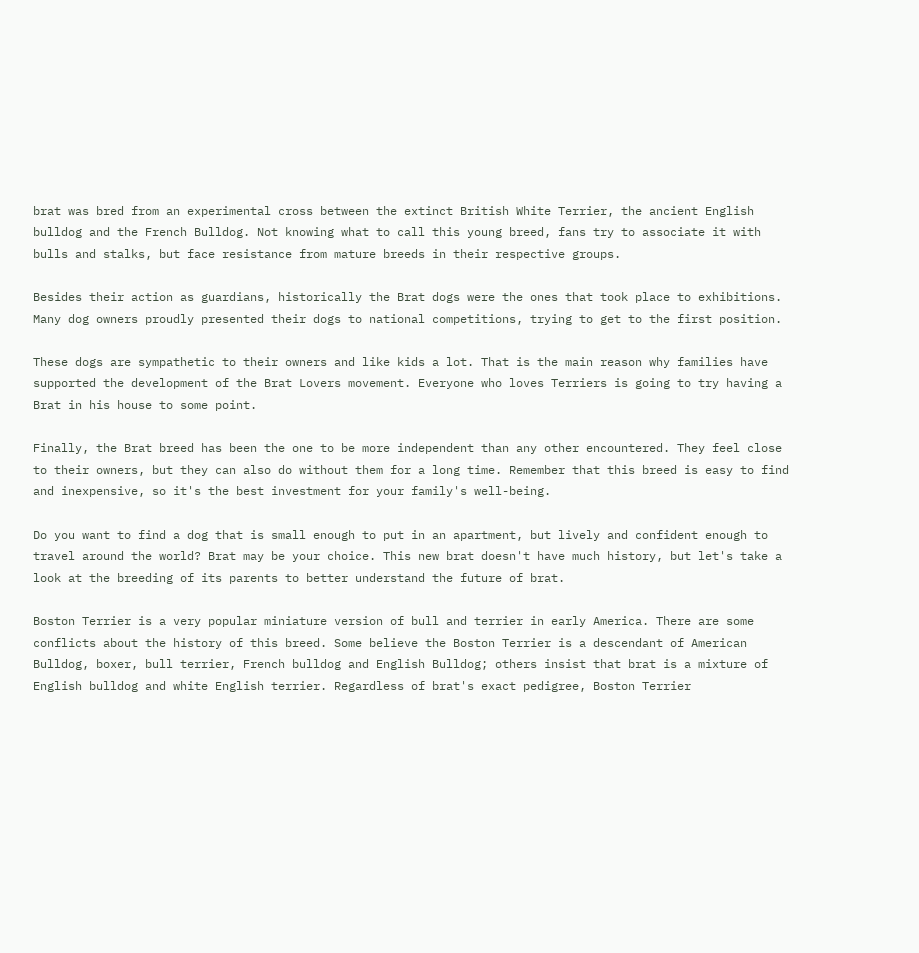brat was bred from an experimental cross between the extinct British White Terrier, the ancient English bulldog and the French Bulldog. Not knowing what to call this young breed, fans try to associate it with bulls and stalks, but face resistance from mature breeds in their respective groups.

Besides their action as guardians, historically the Brat dogs were the ones that took place to exhibitions. Many dog owners proudly presented their dogs to national competitions, trying to get to the first position.

These dogs are sympathetic to their owners and like kids a lot. That is the main reason why families have supported the development of the Brat Lovers movement. Everyone who loves Terriers is going to try having a Brat in his house to some point.

Finally, the Brat breed has been the one to be more independent than any other encountered. They feel close to their owners, but they can also do without them for a long time. Remember that this breed is easy to find and inexpensive, so it's the best investment for your family's well-being.

Do you want to find a dog that is small enough to put in an apartment, but lively and confident enough to travel around the world? Brat may be your choice. This new brat doesn't have much history, but let's take a look at the breeding of its parents to better understand the future of brat.

Boston Terrier is a very popular miniature version of bull and terrier in early America. There are some conflicts about the history of this breed. Some believe the Boston Terrier is a descendant of American Bulldog, boxer, bull terrier, French bulldog and English Bulldog; others insist that brat is a mixture of English bulldog and white English terrier. Regardless of brat's exact pedigree, Boston Terrier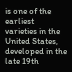is one of the earliest varieties in the United States, developed in the late 19th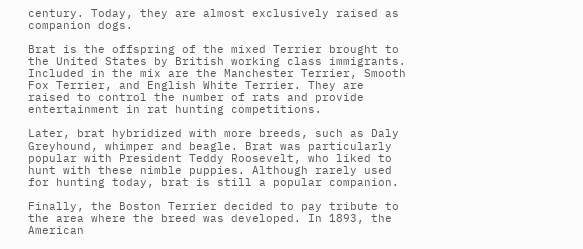century. Today, they are almost exclusively raised as companion dogs.

Brat is the offspring of the mixed Terrier brought to the United States by British working class immigrants. Included in the mix are the Manchester Terrier, Smooth Fox Terrier, and English White Terrier. They are raised to control the number of rats and provide entertainment in rat hunting competitions.

Later, brat hybridized with more breeds, such as Daly Greyhound, whimper and beagle. Brat was particularly popular with President Teddy Roosevelt, who liked to hunt with these nimble puppies. Although rarely used for hunting today, brat is still a popular companion.

Finally, the Boston Terrier decided to pay tribute to the area where the breed was developed. In 1893, the American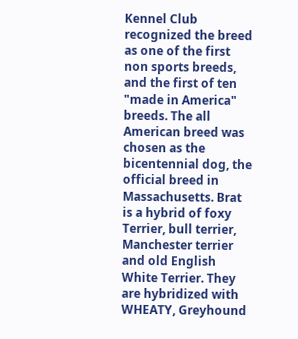Kennel Club recognized the breed as one of the first non sports breeds, and the first of ten "made in America" breeds. The all American breed was chosen as the bicentennial dog, the official breed in Massachusetts. Brat is a hybrid of foxy Terrier, bull terrier, Manchester terrier and old English White Terrier. They are hybridized with WHEATY, Greyhound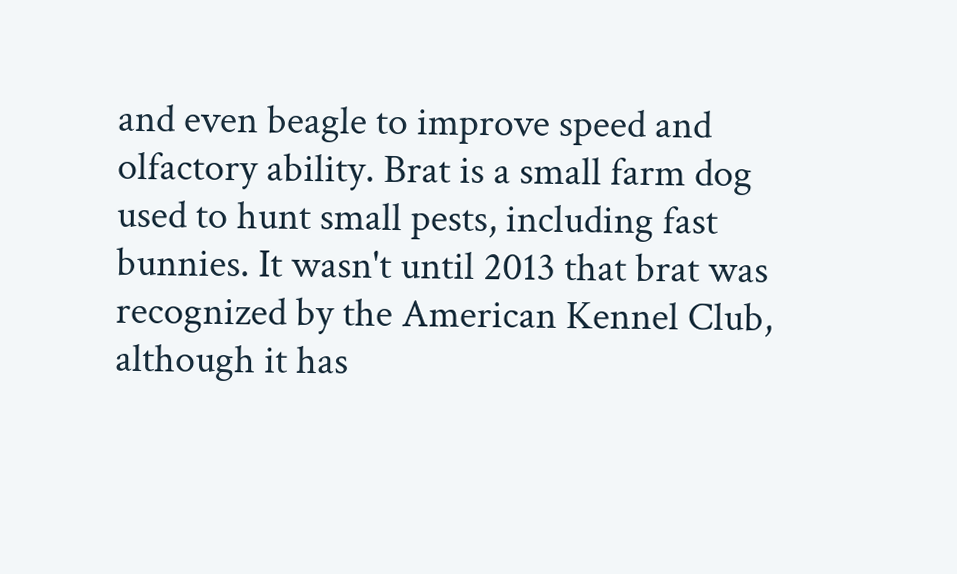and even beagle to improve speed and olfactory ability. Brat is a small farm dog used to hunt small pests, including fast bunnies. It wasn't until 2013 that brat was recognized by the American Kennel Club, although it has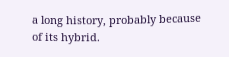a long history, probably because of its hybrid.